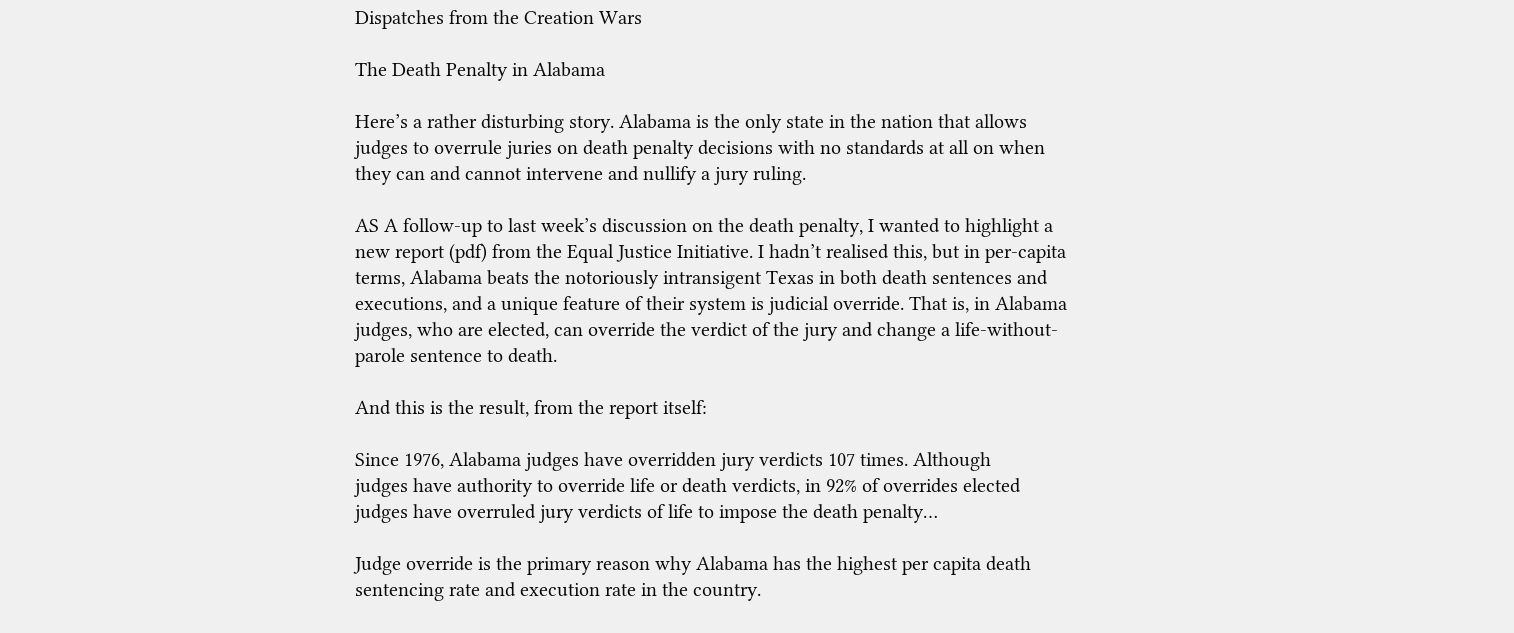Dispatches from the Creation Wars

The Death Penalty in Alabama

Here’s a rather disturbing story. Alabama is the only state in the nation that allows judges to overrule juries on death penalty decisions with no standards at all on when they can and cannot intervene and nullify a jury ruling.

AS A follow-up to last week’s discussion on the death penalty, I wanted to highlight a new report (pdf) from the Equal Justice Initiative. I hadn’t realised this, but in per-capita terms, Alabama beats the notoriously intransigent Texas in both death sentences and executions, and a unique feature of their system is judicial override. That is, in Alabama judges, who are elected, can override the verdict of the jury and change a life-without-parole sentence to death.

And this is the result, from the report itself:

Since 1976, Alabama judges have overridden jury verdicts 107 times. Although
judges have authority to override life or death verdicts, in 92% of overrides elected judges have overruled jury verdicts of life to impose the death penalty…

Judge override is the primary reason why Alabama has the highest per capita death sentencing rate and execution rate in the country.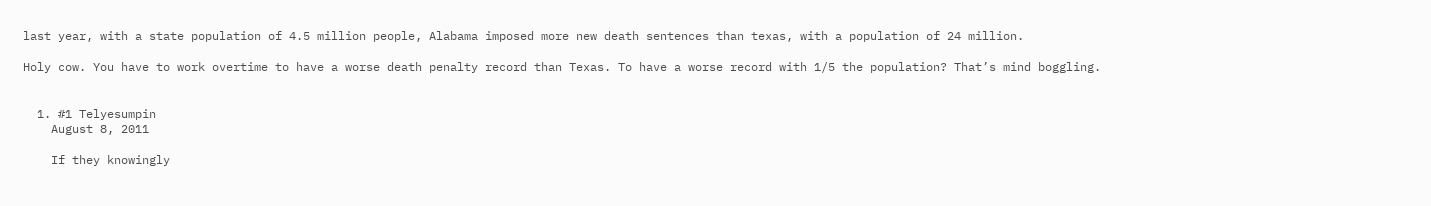last year, with a state population of 4.5 million people, Alabama imposed more new death sentences than texas, with a population of 24 million.

Holy cow. You have to work overtime to have a worse death penalty record than Texas. To have a worse record with 1/5 the population? That’s mind boggling.


  1. #1 Telyesumpin
    August 8, 2011

    If they knowingly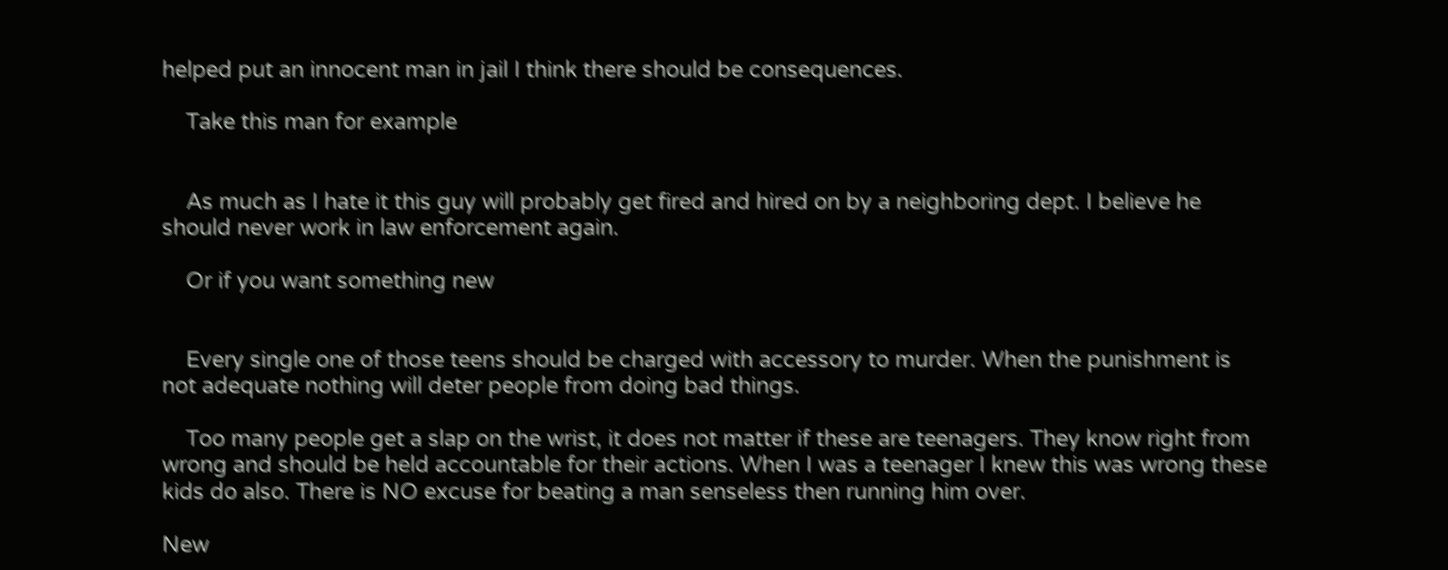helped put an innocent man in jail I think there should be consequences.

    Take this man for example


    As much as I hate it this guy will probably get fired and hired on by a neighboring dept. I believe he should never work in law enforcement again.

    Or if you want something new


    Every single one of those teens should be charged with accessory to murder. When the punishment is not adequate nothing will deter people from doing bad things.

    Too many people get a slap on the wrist, it does not matter if these are teenagers. They know right from wrong and should be held accountable for their actions. When I was a teenager I knew this was wrong these kids do also. There is NO excuse for beating a man senseless then running him over.

New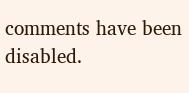comments have been disabled.